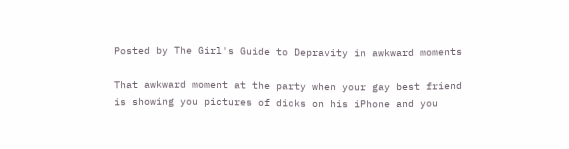Posted by The Girl's Guide to Depravity in awkward moments

That awkward moment at the party when your gay best friend is showing you pictures of dicks on his iPhone and you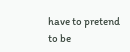have to pretend to be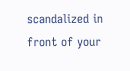scandalized in front of your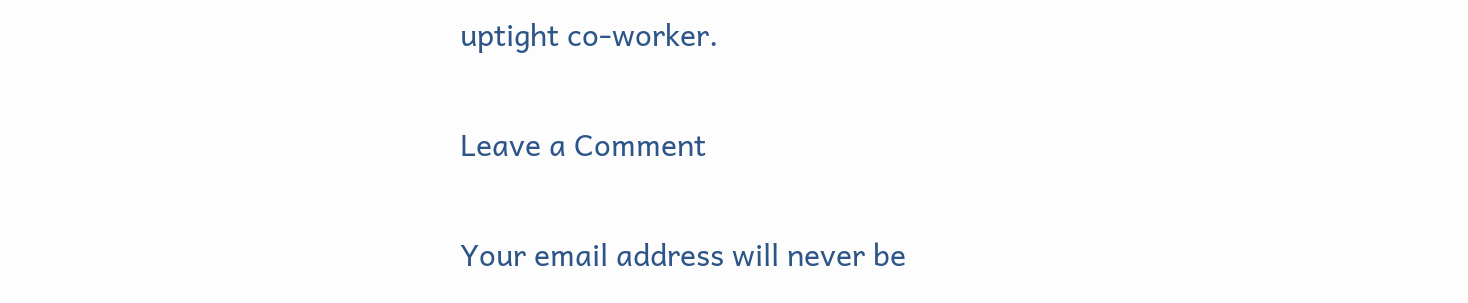uptight co-worker.

Leave a Comment

Your email address will never be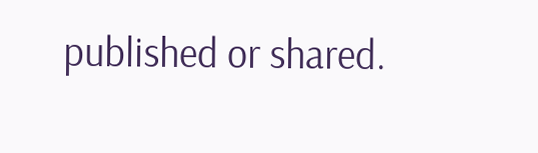published or shared.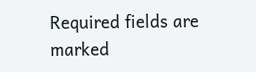Required fields are marked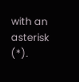with an asterisk (*).